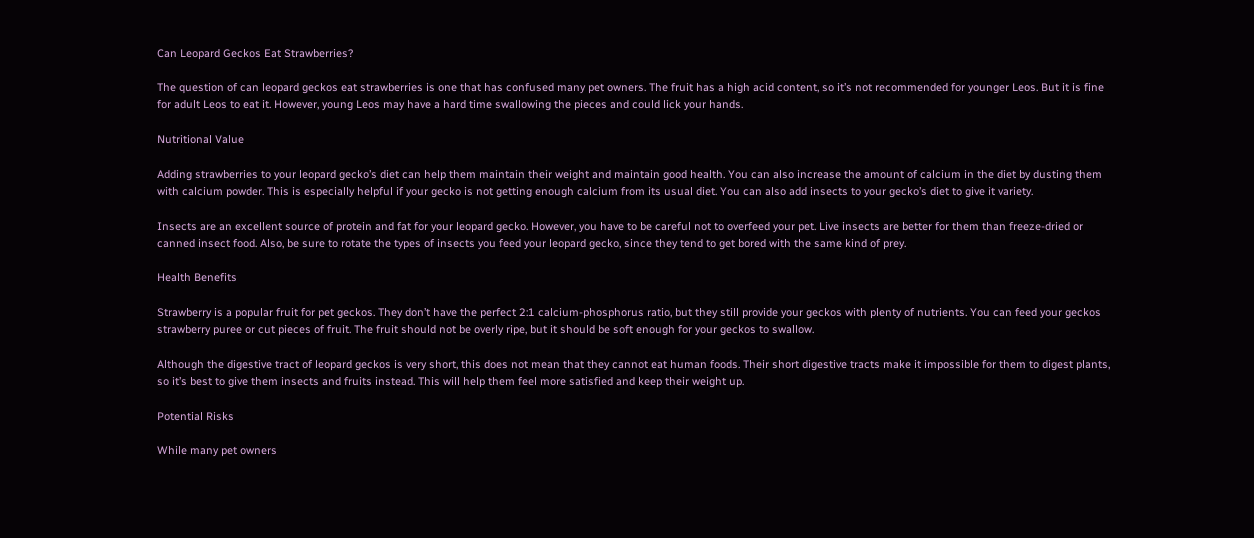Can Leopard Geckos Eat Strawberries?

The question of can leopard geckos eat strawberries is one that has confused many pet owners. The fruit has a high acid content, so it’s not recommended for younger Leos. But it is fine for adult Leos to eat it. However, young Leos may have a hard time swallowing the pieces and could lick your hands.

Nutritional Value

Adding strawberries to your leopard gecko’s diet can help them maintain their weight and maintain good health. You can also increase the amount of calcium in the diet by dusting them with calcium powder. This is especially helpful if your gecko is not getting enough calcium from its usual diet. You can also add insects to your gecko’s diet to give it variety.

Insects are an excellent source of protein and fat for your leopard gecko. However, you have to be careful not to overfeed your pet. Live insects are better for them than freeze-dried or canned insect food. Also, be sure to rotate the types of insects you feed your leopard gecko, since they tend to get bored with the same kind of prey.

Health Benefits

Strawberry is a popular fruit for pet geckos. They don’t have the perfect 2:1 calcium-phosphorus ratio, but they still provide your geckos with plenty of nutrients. You can feed your geckos strawberry puree or cut pieces of fruit. The fruit should not be overly ripe, but it should be soft enough for your geckos to swallow.

Although the digestive tract of leopard geckos is very short, this does not mean that they cannot eat human foods. Their short digestive tracts make it impossible for them to digest plants, so it’s best to give them insects and fruits instead. This will help them feel more satisfied and keep their weight up.

Potential Risks

While many pet owners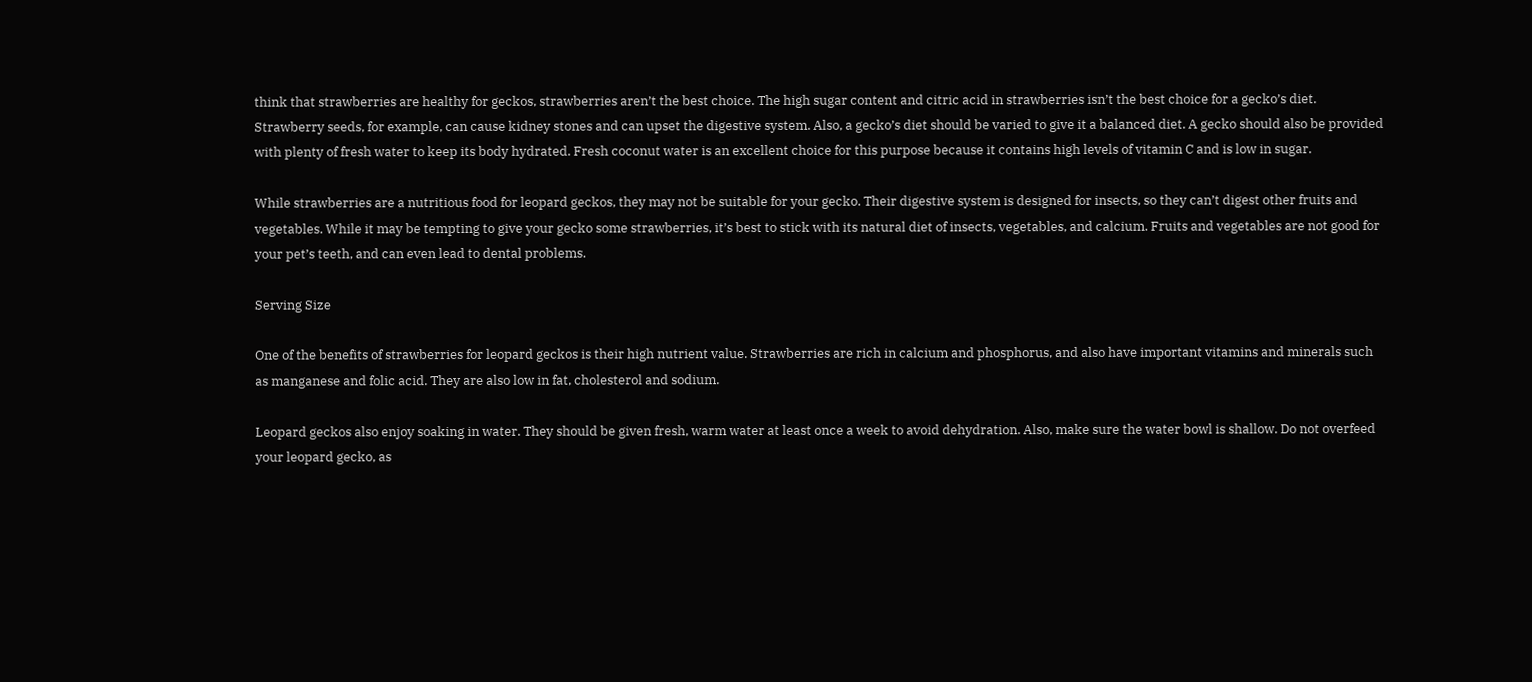think that strawberries are healthy for geckos, strawberries aren’t the best choice. The high sugar content and citric acid in strawberries isn’t the best choice for a gecko’s diet. Strawberry seeds, for example, can cause kidney stones and can upset the digestive system. Also, a gecko’s diet should be varied to give it a balanced diet. A gecko should also be provided with plenty of fresh water to keep its body hydrated. Fresh coconut water is an excellent choice for this purpose because it contains high levels of vitamin C and is low in sugar.

While strawberries are a nutritious food for leopard geckos, they may not be suitable for your gecko. Their digestive system is designed for insects, so they can’t digest other fruits and vegetables. While it may be tempting to give your gecko some strawberries, it’s best to stick with its natural diet of insects, vegetables, and calcium. Fruits and vegetables are not good for your pet’s teeth, and can even lead to dental problems.

Serving Size

One of the benefits of strawberries for leopard geckos is their high nutrient value. Strawberries are rich in calcium and phosphorus, and also have important vitamins and minerals such as manganese and folic acid. They are also low in fat, cholesterol and sodium.

Leopard geckos also enjoy soaking in water. They should be given fresh, warm water at least once a week to avoid dehydration. Also, make sure the water bowl is shallow. Do not overfeed your leopard gecko, as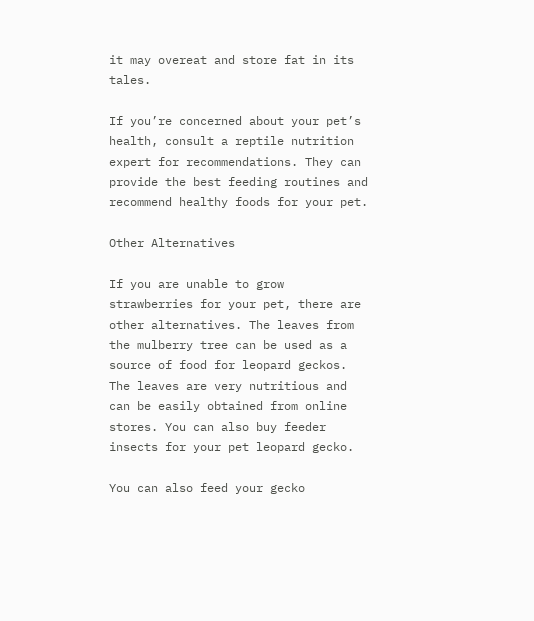it may overeat and store fat in its tales.

If you’re concerned about your pet’s health, consult a reptile nutrition expert for recommendations. They can provide the best feeding routines and recommend healthy foods for your pet.

Other Alternatives

If you are unable to grow strawberries for your pet, there are other alternatives. The leaves from the mulberry tree can be used as a source of food for leopard geckos. The leaves are very nutritious and can be easily obtained from online stores. You can also buy feeder insects for your pet leopard gecko.

You can also feed your gecko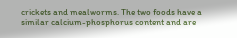crickets and mealworms. The two foods have a similar calcium-phosphorus content and are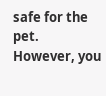safe for the pet. However, you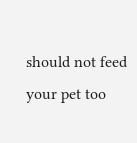should not feed your pet too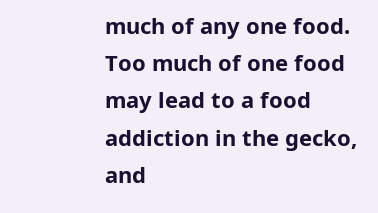much of any one food. Too much of one food may lead to a food addiction in the gecko, and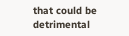that could be detrimental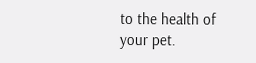to the health of your pet.